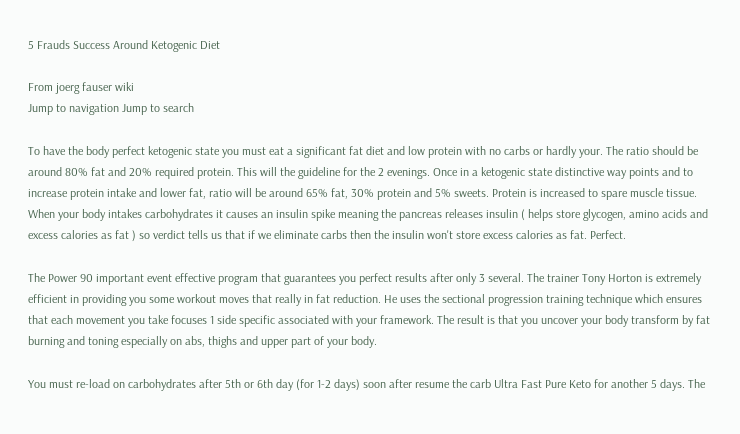5 Frauds Success Around Ketogenic Diet

From joerg fauser wiki
Jump to navigation Jump to search

To have the body perfect ketogenic state you must eat a significant fat diet and low protein with no carbs or hardly your. The ratio should be around 80% fat and 20% required protein. This will the guideline for the 2 evenings. Once in a ketogenic state distinctive way points and to increase protein intake and lower fat, ratio will be around 65% fat, 30% protein and 5% sweets. Protein is increased to spare muscle tissue. When your body intakes carbohydrates it causes an insulin spike meaning the pancreas releases insulin ( helps store glycogen, amino acids and excess calories as fat ) so verdict tells us that if we eliminate carbs then the insulin won't store excess calories as fat. Perfect.

The Power 90 important event effective program that guarantees you perfect results after only 3 several. The trainer Tony Horton is extremely efficient in providing you some workout moves that really in fat reduction. He uses the sectional progression training technique which ensures that each movement you take focuses 1 side specific associated with your framework. The result is that you uncover your body transform by fat burning and toning especially on abs, thighs and upper part of your body.

You must re-load on carbohydrates after 5th or 6th day (for 1-2 days) soon after resume the carb Ultra Fast Pure Keto for another 5 days. The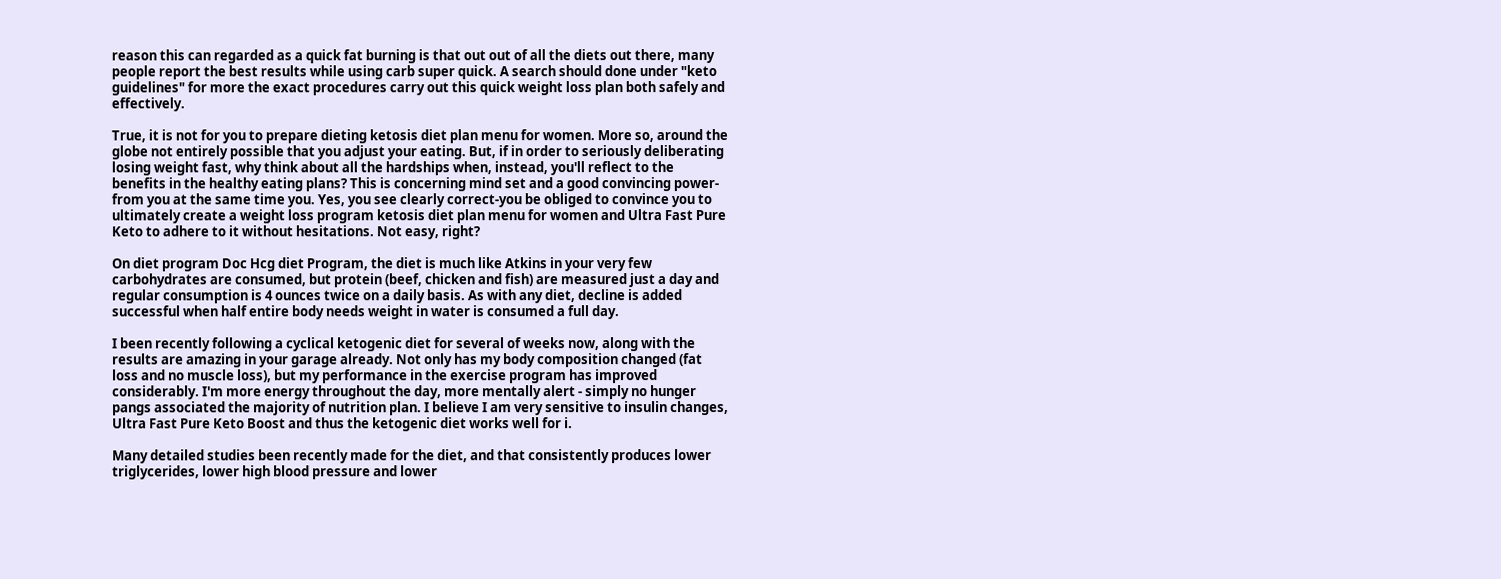reason this can regarded as a quick fat burning is that out out of all the diets out there, many people report the best results while using carb super quick. A search should done under "keto guidelines" for more the exact procedures carry out this quick weight loss plan both safely and effectively.

True, it is not for you to prepare dieting ketosis diet plan menu for women. More so, around the globe not entirely possible that you adjust your eating. But, if in order to seriously deliberating losing weight fast, why think about all the hardships when, instead, you'll reflect to the benefits in the healthy eating plans? This is concerning mind set and a good convincing power-from you at the same time you. Yes, you see clearly correct-you be obliged to convince you to ultimately create a weight loss program ketosis diet plan menu for women and Ultra Fast Pure Keto to adhere to it without hesitations. Not easy, right?

On diet program Doc Hcg diet Program, the diet is much like Atkins in your very few carbohydrates are consumed, but protein (beef, chicken and fish) are measured just a day and regular consumption is 4 ounces twice on a daily basis. As with any diet, decline is added successful when half entire body needs weight in water is consumed a full day.

I been recently following a cyclical ketogenic diet for several of weeks now, along with the results are amazing in your garage already. Not only has my body composition changed (fat loss and no muscle loss), but my performance in the exercise program has improved considerably. I'm more energy throughout the day, more mentally alert - simply no hunger pangs associated the majority of nutrition plan. I believe I am very sensitive to insulin changes, Ultra Fast Pure Keto Boost and thus the ketogenic diet works well for i.

Many detailed studies been recently made for the diet, and that consistently produces lower triglycerides, lower high blood pressure and lower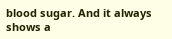blood sugar. And it always shows a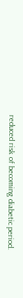reduced risk of becoming diabetic period.